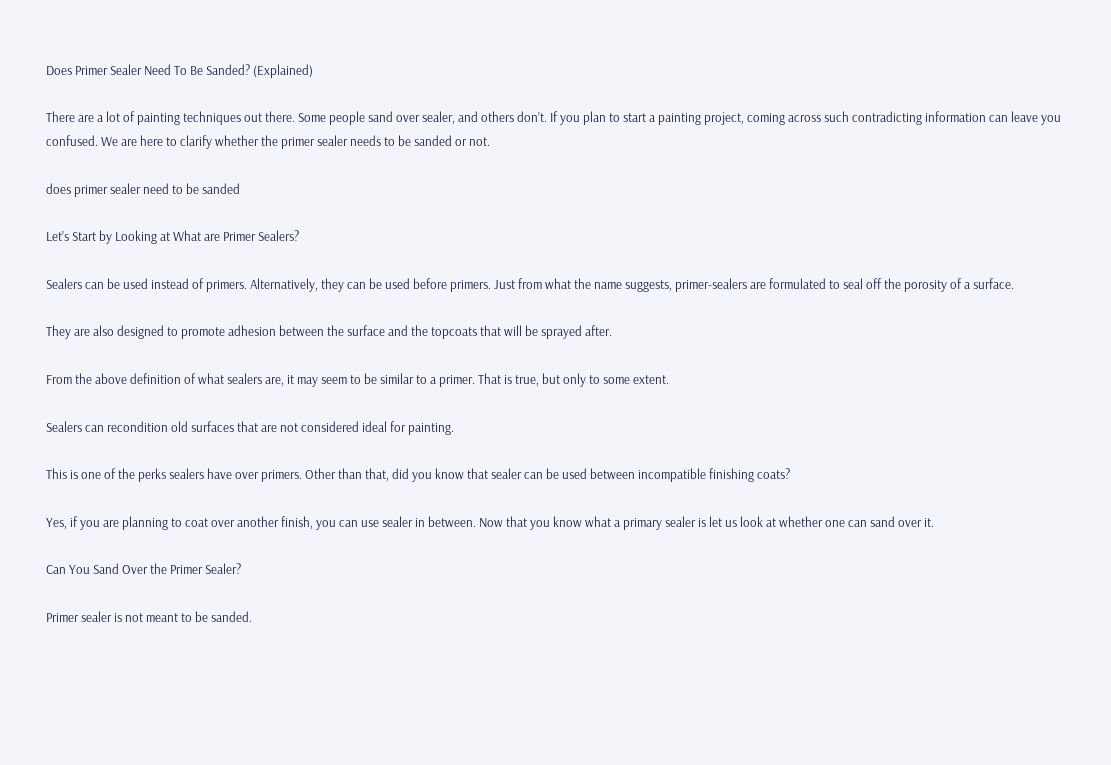Does Primer Sealer Need To Be Sanded? (Explained)

There are a lot of painting techniques out there. Some people sand over sealer, and others don’t. If you plan to start a painting project, coming across such contradicting information can leave you confused. We are here to clarify whether the primer sealer needs to be sanded or not.

does primer sealer need to be sanded

Let’s Start by Looking at What are Primer Sealers?

Sealers can be used instead of primers. Alternatively, they can be used before primers. Just from what the name suggests, primer-sealers are formulated to seal off the porosity of a surface.

They are also designed to promote adhesion between the surface and the topcoats that will be sprayed after.

From the above definition of what sealers are, it may seem to be similar to a primer. That is true, but only to some extent.

Sealers can recondition old surfaces that are not considered ideal for painting.

This is one of the perks sealers have over primers. Other than that, did you know that sealer can be used between incompatible finishing coats?

Yes, if you are planning to coat over another finish, you can use sealer in between. Now that you know what a primary sealer is let us look at whether one can sand over it.

Can You Sand Over the Primer Sealer?

Primer sealer is not meant to be sanded.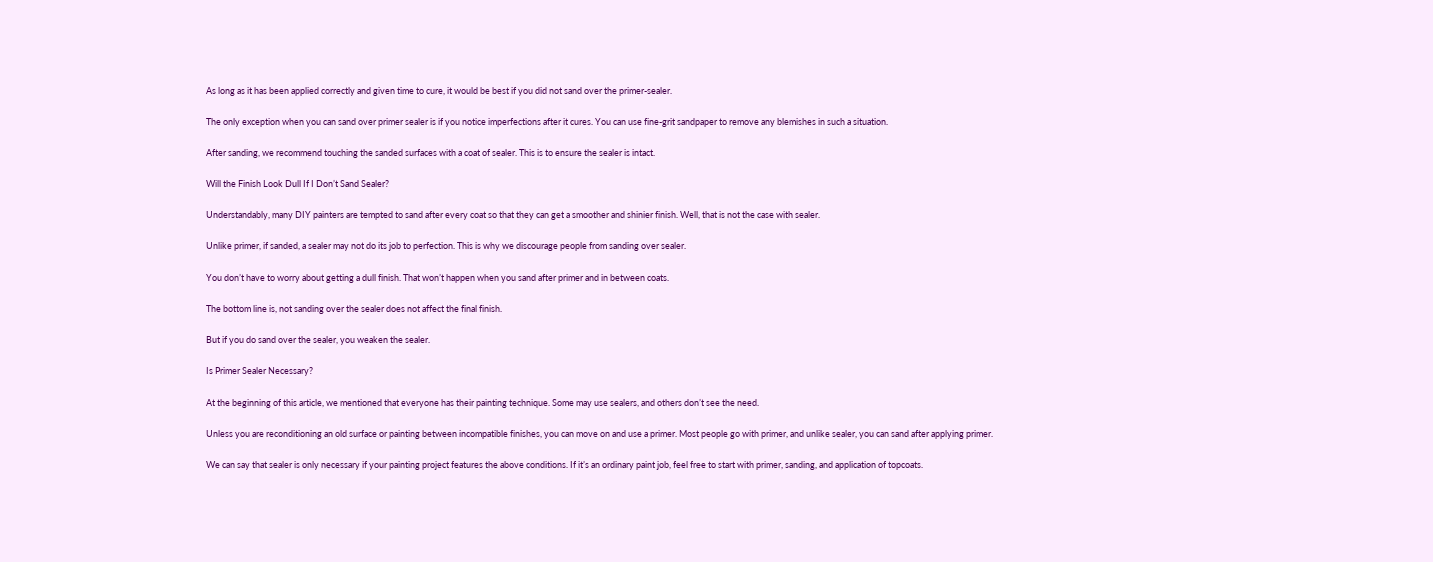As long as it has been applied correctly and given time to cure, it would be best if you did not sand over the primer-sealer.

The only exception when you can sand over primer sealer is if you notice imperfections after it cures. You can use fine-grit sandpaper to remove any blemishes in such a situation.

After sanding, we recommend touching the sanded surfaces with a coat of sealer. This is to ensure the sealer is intact.

Will the Finish Look Dull If I Don’t Sand Sealer?

Understandably, many DIY painters are tempted to sand after every coat so that they can get a smoother and shinier finish. Well, that is not the case with sealer.

Unlike primer, if sanded, a sealer may not do its job to perfection. This is why we discourage people from sanding over sealer.

You don’t have to worry about getting a dull finish. That won’t happen when you sand after primer and in between coats.

The bottom line is, not sanding over the sealer does not affect the final finish.

But if you do sand over the sealer, you weaken the sealer.

Is Primer Sealer Necessary?

At the beginning of this article, we mentioned that everyone has their painting technique. Some may use sealers, and others don’t see the need.

Unless you are reconditioning an old surface or painting between incompatible finishes, you can move on and use a primer. Most people go with primer, and unlike sealer, you can sand after applying primer.

We can say that sealer is only necessary if your painting project features the above conditions. If it’s an ordinary paint job, feel free to start with primer, sanding, and application of topcoats.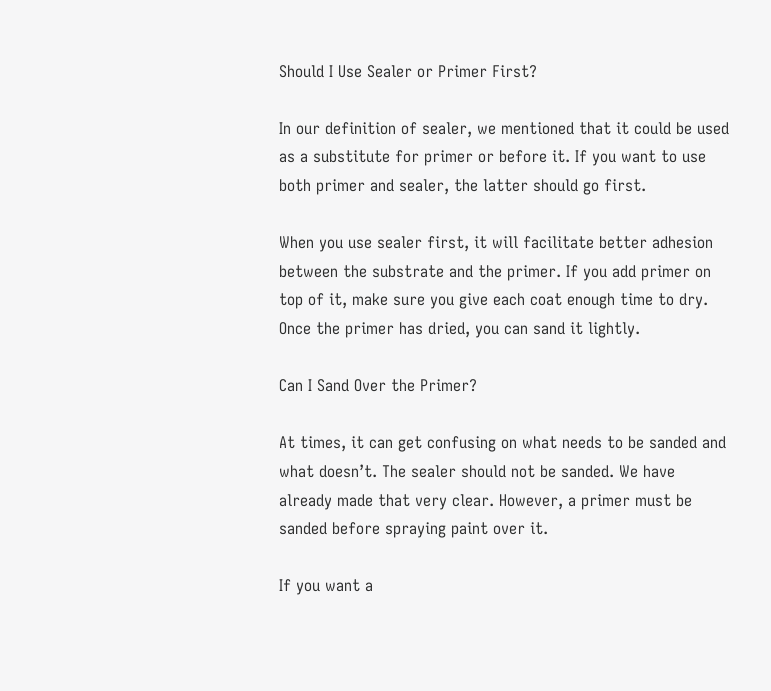Should I Use Sealer or Primer First?

In our definition of sealer, we mentioned that it could be used as a substitute for primer or before it. If you want to use both primer and sealer, the latter should go first.

When you use sealer first, it will facilitate better adhesion between the substrate and the primer. If you add primer on top of it, make sure you give each coat enough time to dry. Once the primer has dried, you can sand it lightly.

Can I Sand Over the Primer?

At times, it can get confusing on what needs to be sanded and what doesn’t. The sealer should not be sanded. We have already made that very clear. However, a primer must be sanded before spraying paint over it.

If you want a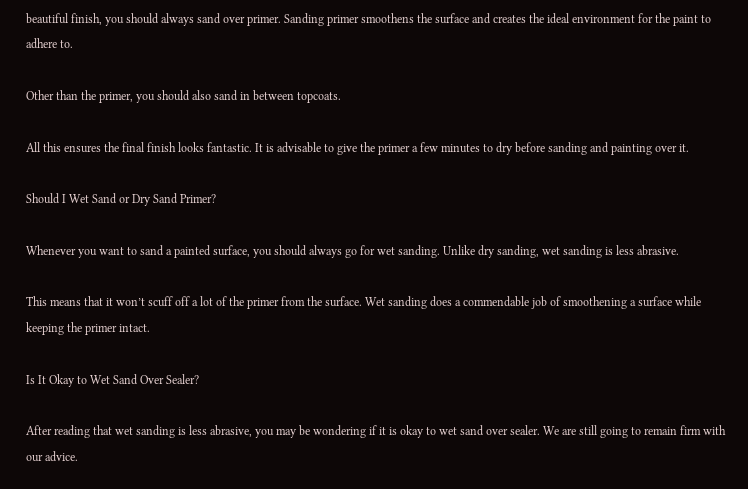beautiful finish, you should always sand over primer. Sanding primer smoothens the surface and creates the ideal environment for the paint to adhere to.

Other than the primer, you should also sand in between topcoats.

All this ensures the final finish looks fantastic. It is advisable to give the primer a few minutes to dry before sanding and painting over it.

Should I Wet Sand or Dry Sand Primer?

Whenever you want to sand a painted surface, you should always go for wet sanding. Unlike dry sanding, wet sanding is less abrasive.

This means that it won’t scuff off a lot of the primer from the surface. Wet sanding does a commendable job of smoothening a surface while keeping the primer intact.

Is It Okay to Wet Sand Over Sealer?

After reading that wet sanding is less abrasive, you may be wondering if it is okay to wet sand over sealer. We are still going to remain firm with our advice.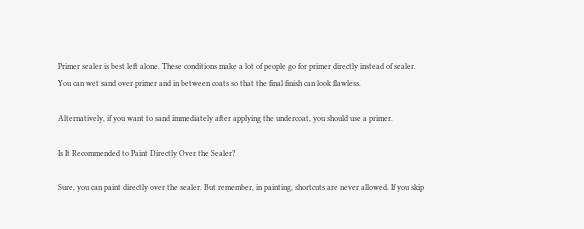Primer sealer is best left alone. These conditions make a lot of people go for primer directly instead of sealer. You can wet sand over primer and in between coats so that the final finish can look flawless.

Alternatively, if you want to sand immediately after applying the undercoat, you should use a primer.

Is It Recommended to Paint Directly Over the Sealer?

Sure, you can paint directly over the sealer. But remember, in painting, shortcuts are never allowed. If you skip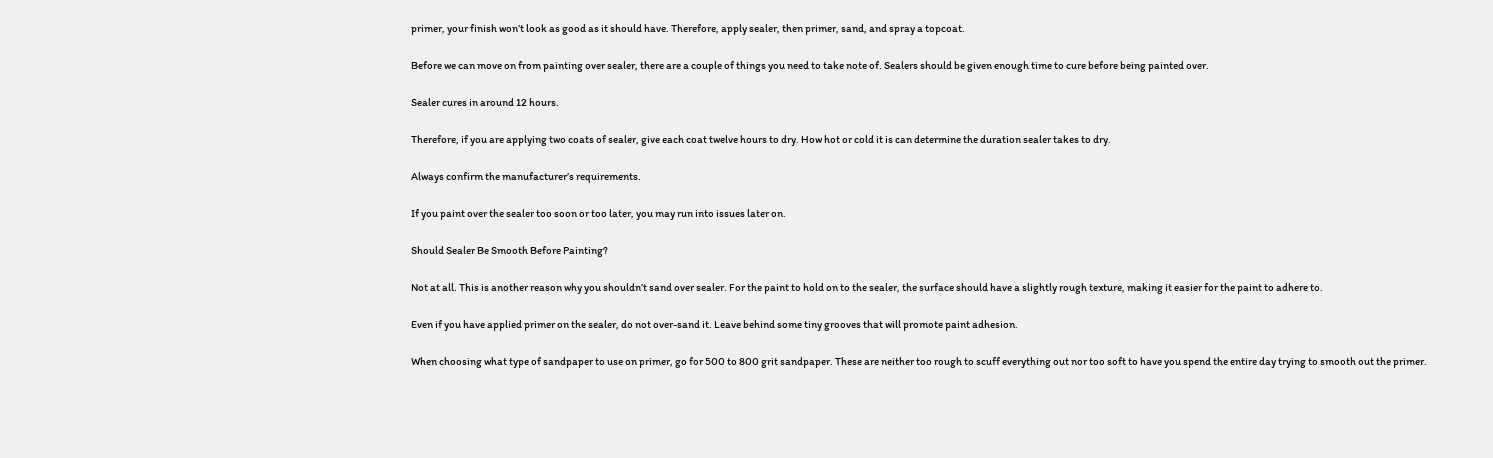primer, your finish won’t look as good as it should have. Therefore, apply sealer, then primer, sand, and spray a topcoat.

Before we can move on from painting over sealer, there are a couple of things you need to take note of. Sealers should be given enough time to cure before being painted over.

Sealer cures in around 12 hours.

Therefore, if you are applying two coats of sealer, give each coat twelve hours to dry. How hot or cold it is can determine the duration sealer takes to dry.

Always confirm the manufacturer’s requirements.

If you paint over the sealer too soon or too later, you may run into issues later on.

Should Sealer Be Smooth Before Painting?

Not at all. This is another reason why you shouldn’t sand over sealer. For the paint to hold on to the sealer, the surface should have a slightly rough texture, making it easier for the paint to adhere to.

Even if you have applied primer on the sealer, do not over-sand it. Leave behind some tiny grooves that will promote paint adhesion.

When choosing what type of sandpaper to use on primer, go for 500 to 800 grit sandpaper. These are neither too rough to scuff everything out nor too soft to have you spend the entire day trying to smooth out the primer.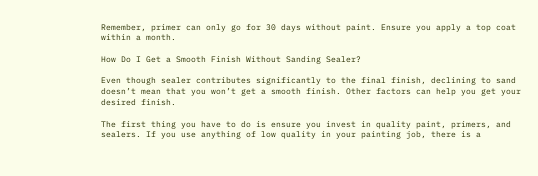Remember, primer can only go for 30 days without paint. Ensure you apply a top coat within a month.

How Do I Get a Smooth Finish Without Sanding Sealer?

Even though sealer contributes significantly to the final finish, declining to sand doesn’t mean that you won’t get a smooth finish. Other factors can help you get your desired finish.

The first thing you have to do is ensure you invest in quality paint, primers, and sealers. If you use anything of low quality in your painting job, there is a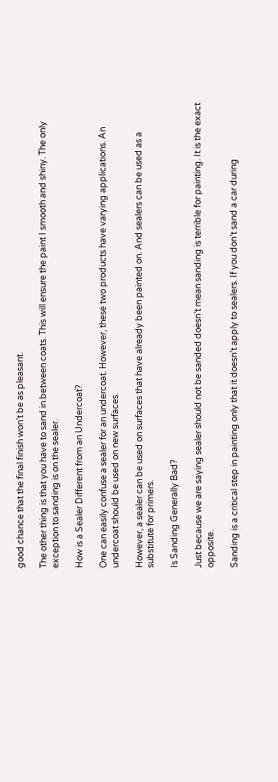good chance that the final finish won’t be as pleasant.

The other thing is that you have to sand in between coats. This will ensure the paint I smooth and shiny. The only exception to sanding is on the sealer.

How is a Sealer Different from an Undercoat?

One can easily confuse a sealer for an undercoat. However, these two products have varying applications. An undercoat should be used on new surfaces.

However, a sealer can be used on surfaces that have already been painted on. And sealers can be used as a substitute for primers.

Is Sanding Generally Bad?

Just because we are saying sealer should not be sanded doesn’t mean sanding is terrible for painting. It is the exact opposite.

Sanding is a critical step in painting only that it doesn’t apply to sealers. If you don’t sand a car during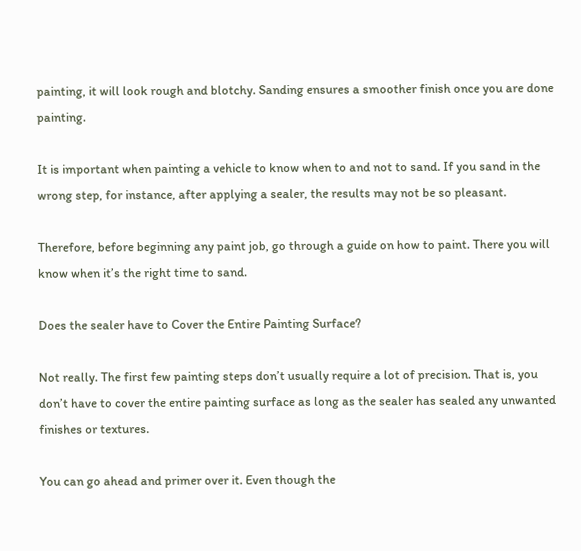painting, it will look rough and blotchy. Sanding ensures a smoother finish once you are done painting.

It is important when painting a vehicle to know when to and not to sand. If you sand in the wrong step, for instance, after applying a sealer, the results may not be so pleasant.

Therefore, before beginning any paint job, go through a guide on how to paint. There you will know when it’s the right time to sand.

Does the sealer have to Cover the Entire Painting Surface?

Not really. The first few painting steps don’t usually require a lot of precision. That is, you don’t have to cover the entire painting surface as long as the sealer has sealed any unwanted finishes or textures.

You can go ahead and primer over it. Even though the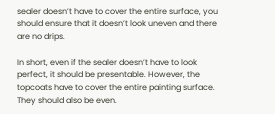sealer doesn’t have to cover the entire surface, you should ensure that it doesn’t look uneven and there are no drips.

In short, even if the sealer doesn’t have to look perfect, it should be presentable. However, the topcoats have to cover the entire painting surface. They should also be even.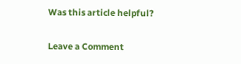Was this article helpful?

Leave a Comment